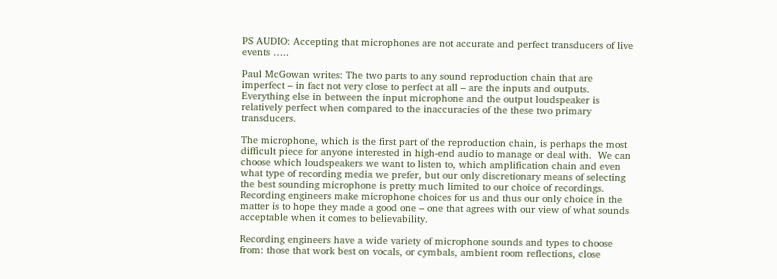PS AUDIO: Accepting that microphones are not accurate and perfect transducers of live events …..

Paul McGowan writes: The two parts to any sound reproduction chain that are imperfect – in fact not very close to perfect at all – are the inputs and outputs.  Everything else in between the input microphone and the output loudspeaker is relatively perfect when compared to the inaccuracies of the these two primary transducers.

The microphone, which is the first part of the reproduction chain, is perhaps the most difficult piece for anyone interested in high-end audio to manage or deal with.  We can choose which loudspeakers we want to listen to, which amplification chain and even what type of recording media we prefer, but our only discretionary means of selecting the best sounding microphone is pretty much limited to our choice of recordings.  Recording engineers make microphone choices for us and thus our only choice in the matter is to hope they made a good one – one that agrees with our view of what sounds acceptable when it comes to believability.

Recording engineers have a wide variety of microphone sounds and types to choose from: those that work best on vocals, or cymbals, ambient room reflections, close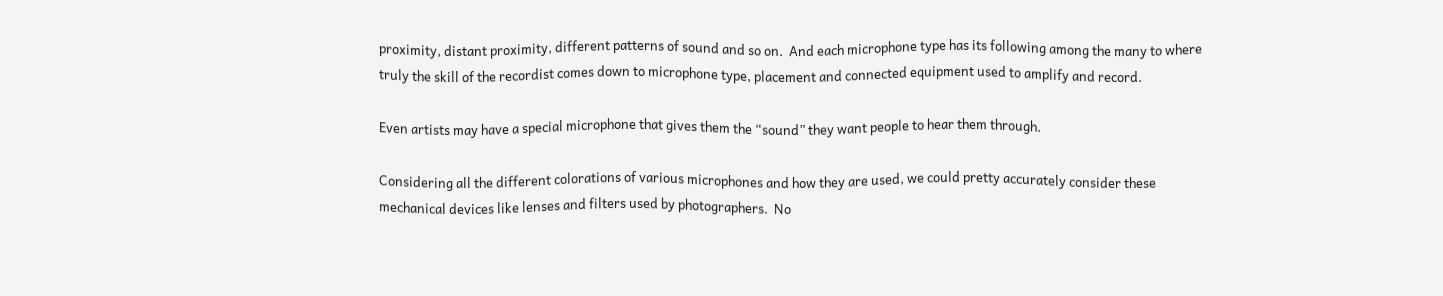proximity, distant proximity, different patterns of sound and so on.  And each microphone type has its following among the many to where truly the skill of the recordist comes down to microphone type, placement and connected equipment used to amplify and record.

Even artists may have a special microphone that gives them the “sound” they want people to hear them through.

Considering all the different colorations of various microphones and how they are used, we could pretty accurately consider these mechanical devices like lenses and filters used by photographers.  No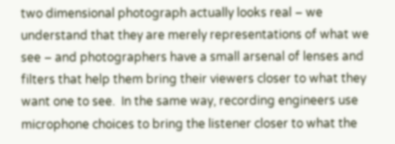two dimensional photograph actually looks real – we understand that they are merely representations of what we see – and photographers have a small arsenal of lenses and filters that help them bring their viewers closer to what they want one to see.  In the same way, recording engineers use microphone choices to bring the listener closer to what the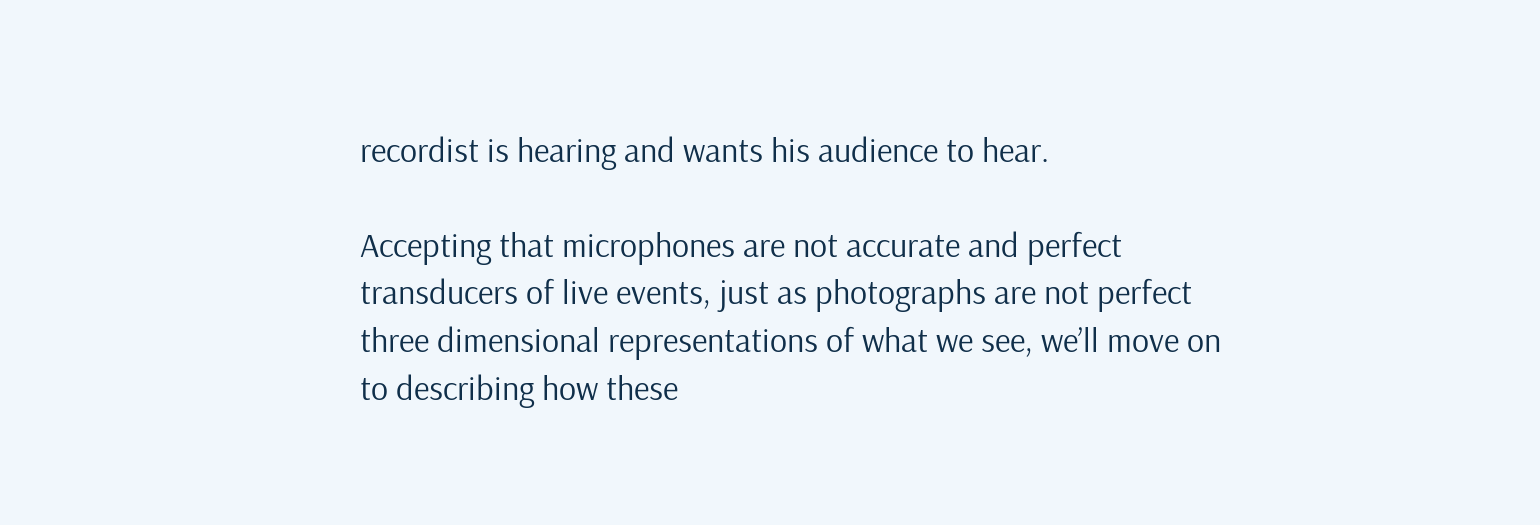recordist is hearing and wants his audience to hear.

Accepting that microphones are not accurate and perfect transducers of live events, just as photographs are not perfect three dimensional representations of what we see, we’ll move on to describing how these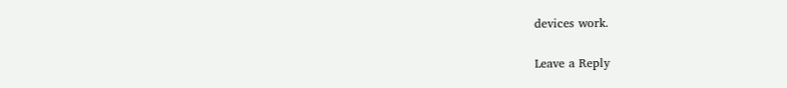devices work.

Leave a Reply